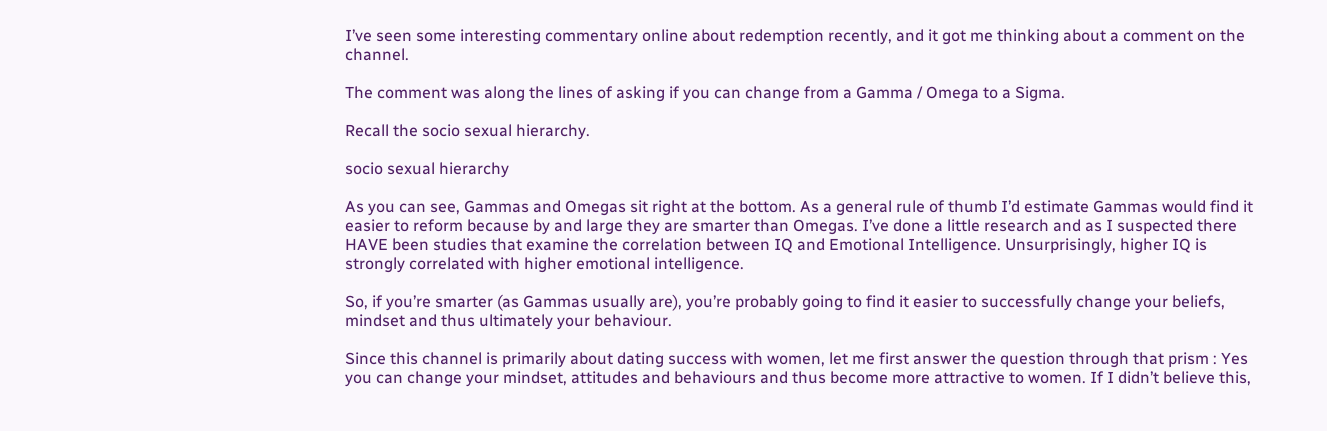I’ve seen some interesting commentary online about redemption recently, and it got me thinking about a comment on the channel.

The comment was along the lines of asking if you can change from a Gamma / Omega to a Sigma.

Recall the socio sexual hierarchy.

socio sexual hierarchy

As you can see, Gammas and Omegas sit right at the bottom. As a general rule of thumb I’d estimate Gammas would find it easier to reform because by and large they are smarter than Omegas. I’ve done a little research and as I suspected there HAVE been studies that examine the correlation between IQ and Emotional Intelligence. Unsurprisingly, higher IQ is strongly correlated with higher emotional intelligence.

So, if you’re smarter (as Gammas usually are), you’re probably going to find it easier to successfully change your beliefs, mindset and thus ultimately your behaviour.

Since this channel is primarily about dating success with women, let me first answer the question through that prism : Yes you can change your mindset, attitudes and behaviours and thus become more attractive to women. If I didn’t believe this,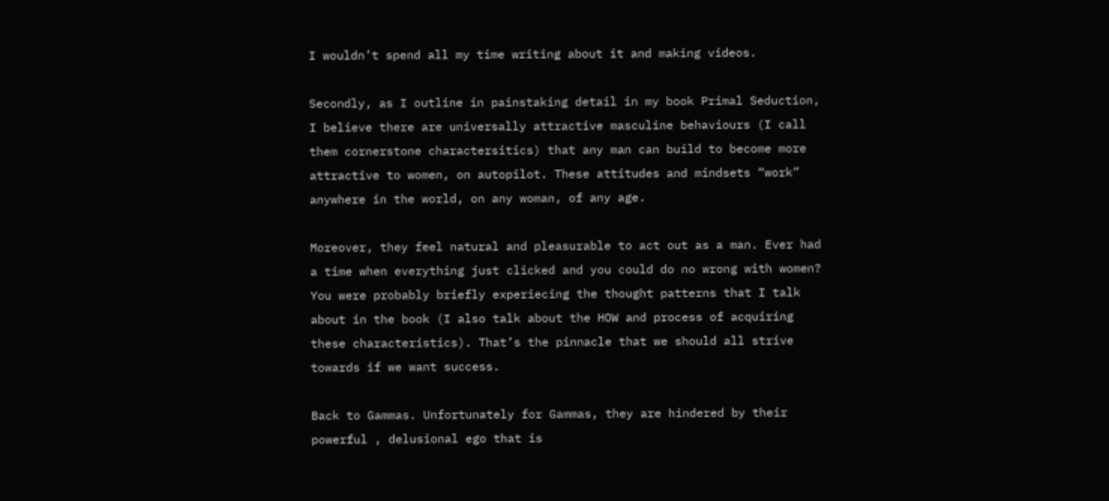I wouldn’t spend all my time writing about it and making videos.

Secondly, as I outline in painstaking detail in my book Primal Seduction, I believe there are universally attractive masculine behaviours (I call them cornerstone charactersitics) that any man can build to become more attractive to women, on autopilot. These attitudes and mindsets “work” anywhere in the world, on any woman, of any age.

Moreover, they feel natural and pleasurable to act out as a man. Ever had a time when everything just clicked and you could do no wrong with women? You were probably briefly experiecing the thought patterns that I talk about in the book (I also talk about the HOW and process of acquiring these characteristics). That’s the pinnacle that we should all strive towards if we want success.

Back to Gammas. Unfortunately for Gammas, they are hindered by their powerful , delusional ego that is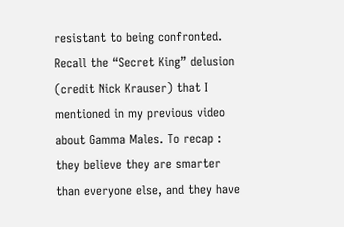resistant to being confronted. Recall the “Secret King” delusion (credit Nick Krauser) that I mentioned in my previous video about Gamma Males. To recap : they believe they are smarter than everyone else, and they have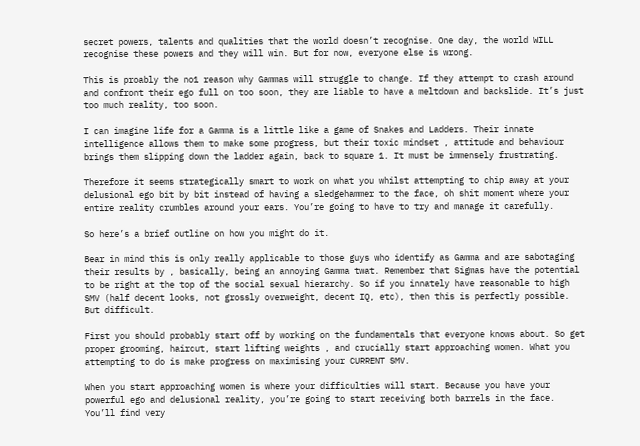secret powers, talents and qualities that the world doesn’t recognise. One day, the world WILL recognise these powers and they will win. But for now, everyone else is wrong.

This is proably the no1 reason why Gammas will struggle to change. If they attempt to crash around and confront their ego full on too soon, they are liable to have a meltdown and backslide. It’s just too much reality, too soon.

I can imagine life for a Gamma is a little like a game of Snakes and Ladders. Their innate intelligence allows them to make some progress, but their toxic mindset , attitude and behaviour brings them slipping down the ladder again, back to square 1. It must be immensely frustrating.

Therefore it seems strategically smart to work on what you whilst attempting to chip away at your delusional ego bit by bit instead of having a sledgehammer to the face, oh shit moment where your entire reality crumbles around your ears. You’re going to have to try and manage it carefully.

So here’s a brief outline on how you might do it.

Bear in mind this is only really applicable to those guys who identify as Gamma and are sabotaging their results by , basically, being an annoying Gamma twat. Remember that Sigmas have the potential to be right at the top of the social sexual hierarchy. So if you innately have reasonable to high SMV (half decent looks, not grossly overweight, decent IQ, etc), then this is perfectly possible. But difficult.

First you should probably start off by working on the fundamentals that everyone knows about. So get proper grooming, haircut, start lifting weights , and crucially start approaching women. What you attempting to do is make progress on maximising your CURRENT SMV.

When you start approaching women is where your difficulties will start. Because you have your powerful ego and delusional reality, you’re going to start receiving both barrels in the face. You’ll find very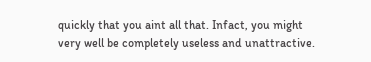quickly that you aint all that. Infact, you might very well be completely useless and unattractive.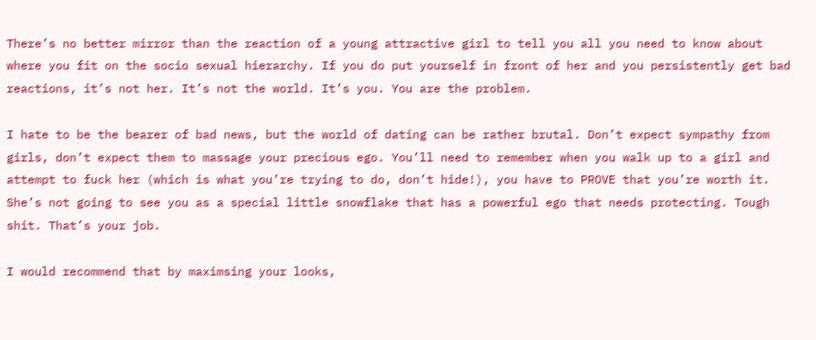There’s no better mirror than the reaction of a young attractive girl to tell you all you need to know about where you fit on the socio sexual hierarchy. If you do put yourself in front of her and you persistently get bad reactions, it’s not her. It’s not the world. It’s you. You are the problem.

I hate to be the bearer of bad news, but the world of dating can be rather brutal. Don’t expect sympathy from girls, don’t expect them to massage your precious ego. You’ll need to remember when you walk up to a girl and attempt to fuck her (which is what you’re trying to do, don’t hide!), you have to PROVE that you’re worth it. She’s not going to see you as a special little snowflake that has a powerful ego that needs protecting. Tough shit. That’s your job.

I would recommend that by maximsing your looks,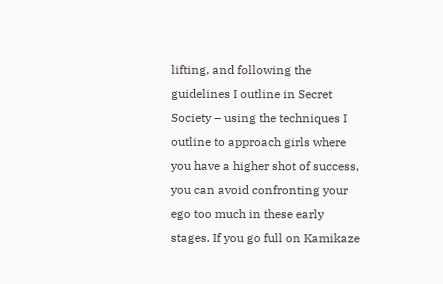lifting, and following the guidelines I outline in Secret Society – using the techniques I outline to approach girls where you have a higher shot of success, you can avoid confronting your ego too much in these early stages. If you go full on Kamikaze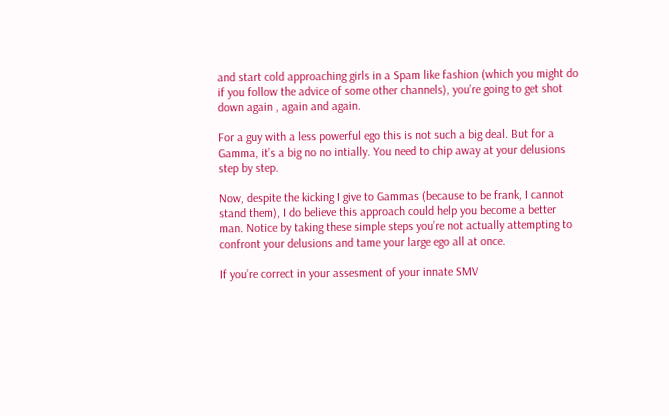and start cold approaching girls in a Spam like fashion (which you might do if you follow the advice of some other channels), you’re going to get shot down again , again and again.

For a guy with a less powerful ego this is not such a big deal. But for a Gamma, it’s a big no no intially. You need to chip away at your delusions step by step.

Now, despite the kicking I give to Gammas (because to be frank, I cannot stand them), I do believe this approach could help you become a better man. Notice by taking these simple steps you’re not actually attempting to confront your delusions and tame your large ego all at once.

If you’re correct in your assesment of your innate SMV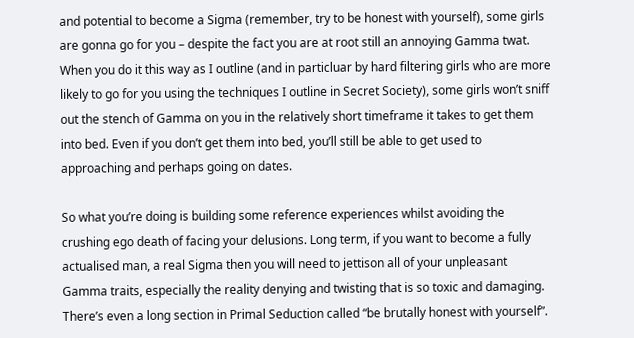and potential to become a Sigma (remember, try to be honest with yourself), some girls are gonna go for you – despite the fact you are at root still an annoying Gamma twat.
When you do it this way as I outline (and in particluar by hard filtering girls who are more likely to go for you using the techniques I outline in Secret Society), some girls won’t sniff out the stench of Gamma on you in the relatively short timeframe it takes to get them into bed. Even if you don’t get them into bed, you’ll still be able to get used to approaching and perhaps going on dates.

So what you’re doing is building some reference experiences whilst avoiding the crushing ego death of facing your delusions. Long term, if you want to become a fully actualised man, a real Sigma then you will need to jettison all of your unpleasant Gamma traits, especially the reality denying and twisting that is so toxic and damaging. There’s even a long section in Primal Seduction called “be brutally honest with yourself”.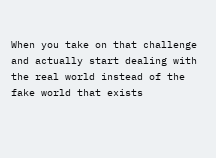When you take on that challenge and actually start dealing with the real world instead of the fake world that exists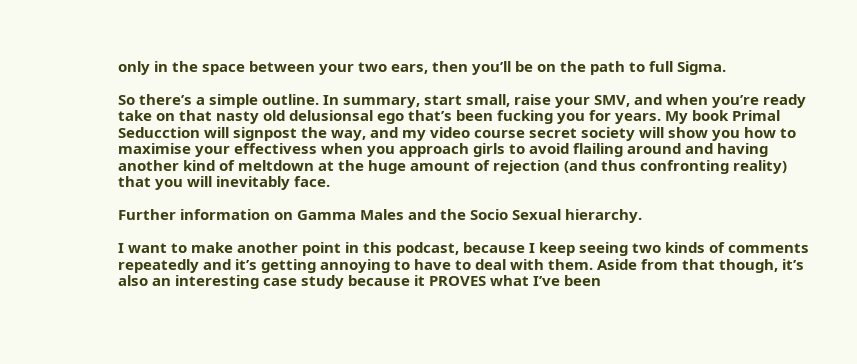only in the space between your two ears, then you’ll be on the path to full Sigma.

So there’s a simple outline. In summary, start small, raise your SMV, and when you’re ready take on that nasty old delusionsal ego that’s been fucking you for years. My book Primal Seducction will signpost the way, and my video course secret society will show you how to maximise your effectivess when you approach girls to avoid flailing around and having another kind of meltdown at the huge amount of rejection (and thus confronting reality) that you will inevitably face.

Further information on Gamma Males and the Socio Sexual hierarchy.

I want to make another point in this podcast, because I keep seeing two kinds of comments repeatedly and it’s getting annoying to have to deal with them. Aside from that though, it’s also an interesting case study because it PROVES what I’ve been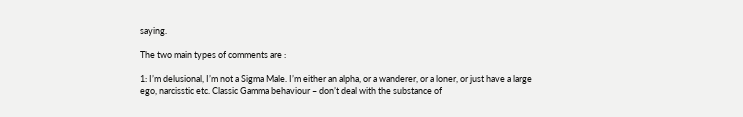saying.

The two main types of comments are :

1: I’m delusional, I’m not a Sigma Male. I’m either an alpha, or a wanderer, or a loner, or just have a large ego, narcisstic etc. Classic Gamma behaviour – don’t deal with the substance of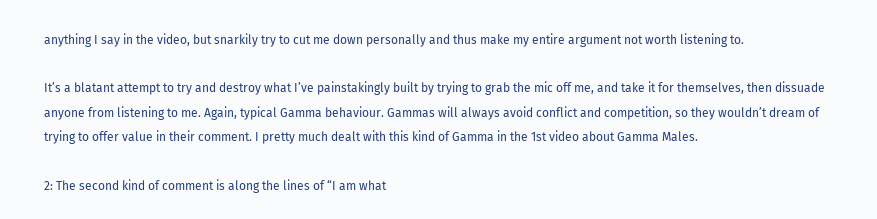anything I say in the video, but snarkily try to cut me down personally and thus make my entire argument not worth listening to.

It’s a blatant attempt to try and destroy what I’ve painstakingly built by trying to grab the mic off me, and take it for themselves, then dissuade anyone from listening to me. Again, typical Gamma behaviour. Gammas will always avoid conflict and competition, so they wouldn’t dream of trying to offer value in their comment. I pretty much dealt with this kind of Gamma in the 1st video about Gamma Males.

2: The second kind of comment is along the lines of “I am what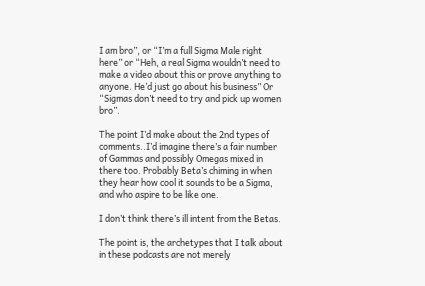I am bro”, or “I’m a full Sigma Male right here” or “Heh, a real Sigma wouldn’t need to make a video about this or prove anything to anyone. He’d just go about his business” Or “Sigmas don’t need to try and pick up women bro”.

The point I’d make about the 2nd types of comments..I’d imagine there’s a fair number of Gammas and possibly Omegas mixed in there too. Probably Beta’s chiming in when they hear how cool it sounds to be a Sigma, and who aspire to be like one.

I don’t think there’s ill intent from the Betas.

The point is, the archetypes that I talk about in these podcasts are not merely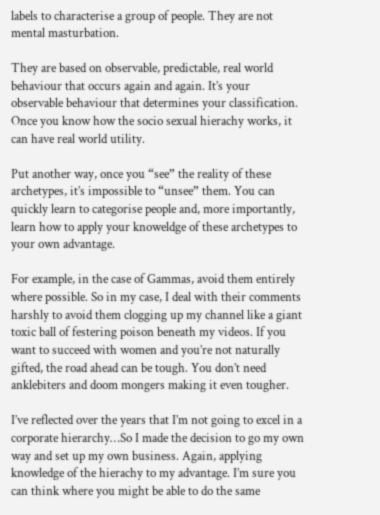labels to characterise a group of people. They are not mental masturbation.

They are based on observable, predictable, real world behaviour that occurs again and again. It’s your observable behaviour that determines your classification. Once you know how the socio sexual hierachy works, it can have real world utility.

Put another way, once you “see” the reality of these archetypes, it’s impossible to “unsee” them. You can quickly learn to categorise people and, more importantly, learn how to apply your knoweldge of these archetypes to your own advantage.

For example, in the case of Gammas, avoid them entirely where possible. So in my case, I deal with their comments harshly to avoid them clogging up my channel like a giant toxic ball of festering poison beneath my videos. If you want to succeed with women and you’re not naturally gifted, the road ahead can be tough. You don’t need anklebiters and doom mongers making it even tougher.

I’ve reflected over the years that I’m not going to excel in a corporate hierarchy…So I made the decision to go my own way and set up my own business. Again, applying knowledge of the hierachy to my advantage. I’m sure you can think where you might be able to do the same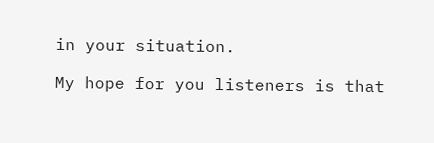in your situation.

My hope for you listeners is that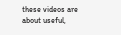these videos are about useful,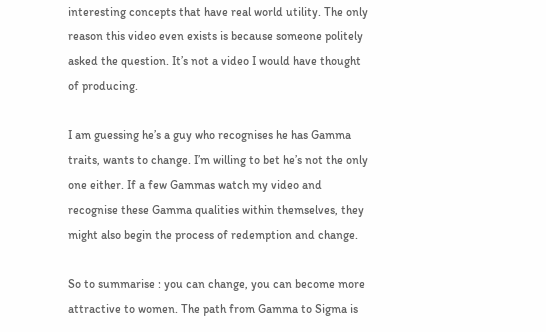interesting concepts that have real world utility. The only reason this video even exists is because someone politely asked the question. It’s not a video I would have thought of producing.

I am guessing he’s a guy who recognises he has Gamma traits, wants to change. I’m willing to bet he’s not the only one either. If a few Gammas watch my video and recognise these Gamma qualities within themselves, they might also begin the process of redemption and change.

So to summarise : you can change, you can become more attractive to women. The path from Gamma to Sigma is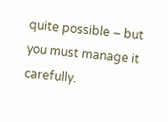quite possible – but you must manage it carefully.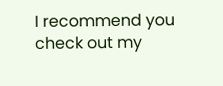I recommend you check out my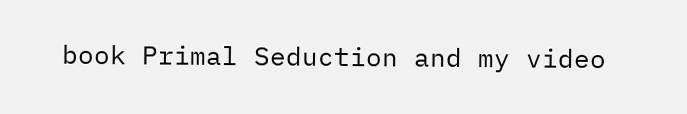book Primal Seduction and my video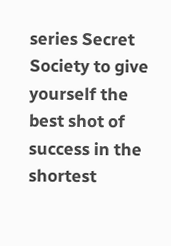series Secret Society to give yourself the best shot of success in the shortest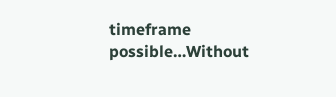timeframe possible…Without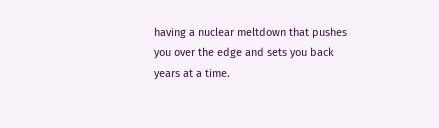having a nuclear meltdown that pushes you over the edge and sets you back years at a time.